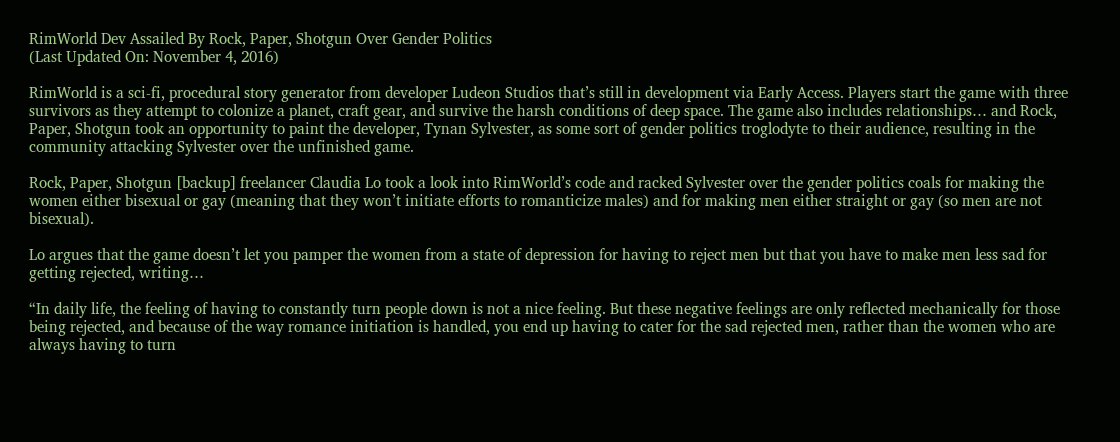RimWorld Dev Assailed By Rock, Paper, Shotgun Over Gender Politics
(Last Updated On: November 4, 2016)

RimWorld is a sci-fi, procedural story generator from developer Ludeon Studios that’s still in development via Early Access. Players start the game with three survivors as they attempt to colonize a planet, craft gear, and survive the harsh conditions of deep space. The game also includes relationships… and Rock, Paper, Shotgun took an opportunity to paint the developer, Tynan Sylvester, as some sort of gender politics troglodyte to their audience, resulting in the community attacking Sylvester over the unfinished game.

Rock, Paper, Shotgun [backup] freelancer Claudia Lo took a look into RimWorld’s code and racked Sylvester over the gender politics coals for making the women either bisexual or gay (meaning that they won’t initiate efforts to romanticize males) and for making men either straight or gay (so men are not bisexual).

Lo argues that the game doesn’t let you pamper the women from a state of depression for having to reject men but that you have to make men less sad for getting rejected, writing…

“In daily life, the feeling of having to constantly turn people down is not a nice feeling. But these negative feelings are only reflected mechanically for those being rejected, and because of the way romance initiation is handled, you end up having to cater for the sad rejected men, rather than the women who are always having to turn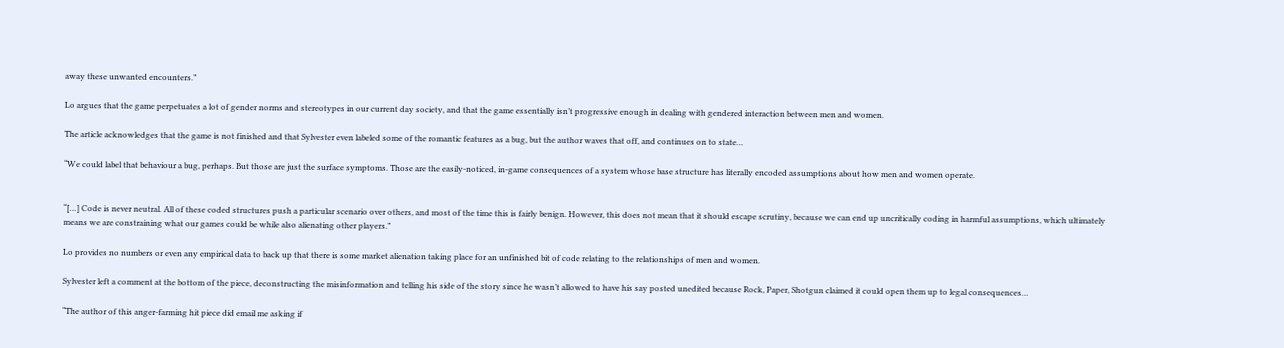away these unwanted encounters.”

Lo argues that the game perpetuates a lot of gender norms and stereotypes in our current day society, and that the game essentially isn’t progressive enough in dealing with gendered interaction between men and women.

The article acknowledges that the game is not finished and that Sylvester even labeled some of the romantic features as a bug, but the author waves that off, and continues on to state…

“We could label that behaviour a bug, perhaps. But those are just the surface symptoms. Those are the easily-noticed, in-game consequences of a system whose base structure has literally encoded assumptions about how men and women operate.


“[…] Code is never neutral. All of these coded structures push a particular scenario over others, and most of the time this is fairly benign. However, this does not mean that it should escape scrutiny, because we can end up uncritically coding in harmful assumptions, which ultimately means we are constraining what our games could be while also alienating other players.”

Lo provides no numbers or even any empirical data to back up that there is some market alienation taking place for an unfinished bit of code relating to the relationships of men and women.

Sylvester left a comment at the bottom of the piece, deconstructing the misinformation and telling his side of the story since he wasn’t allowed to have his say posted unedited because Rock, Paper, Shotgun claimed it could open them up to legal consequences…

“The author of this anger-farming hit piece did email me asking if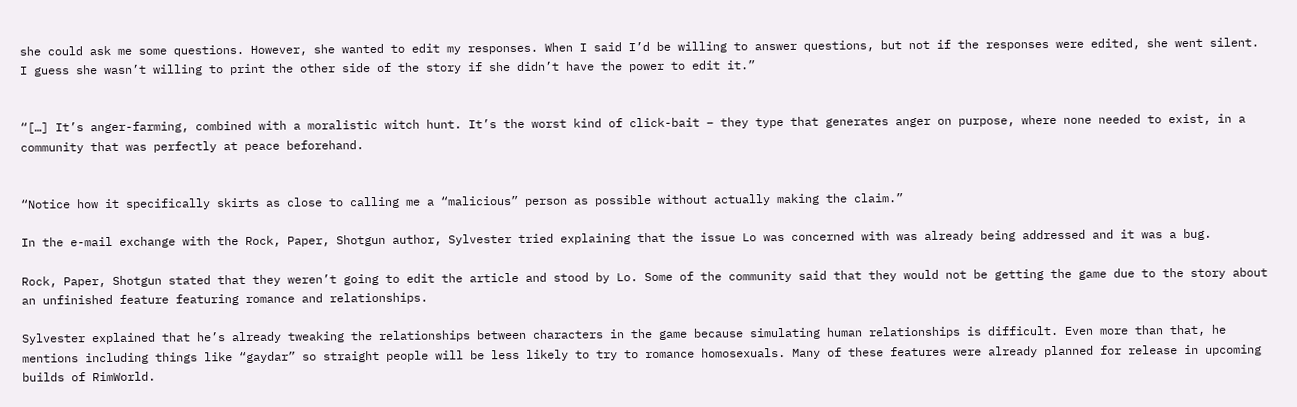she could ask me some questions. However, she wanted to edit my responses. When I said I’d be willing to answer questions, but not if the responses were edited, she went silent. I guess she wasn’t willing to print the other side of the story if she didn’t have the power to edit it.”


“[…] It’s anger-farming, combined with a moralistic witch hunt. It’s the worst kind of click-bait – they type that generates anger on purpose, where none needed to exist, in a community that was perfectly at peace beforehand.


“Notice how it specifically skirts as close to calling me a “malicious” person as possible without actually making the claim.”

In the e-mail exchange with the Rock, Paper, Shotgun author, Sylvester tried explaining that the issue Lo was concerned with was already being addressed and it was a bug.

Rock, Paper, Shotgun stated that they weren’t going to edit the article and stood by Lo. Some of the community said that they would not be getting the game due to the story about an unfinished feature featuring romance and relationships.

Sylvester explained that he’s already tweaking the relationships between characters in the game because simulating human relationships is difficult. Even more than that, he mentions including things like “gaydar” so straight people will be less likely to try to romance homosexuals. Many of these features were already planned for release in upcoming builds of RimWorld.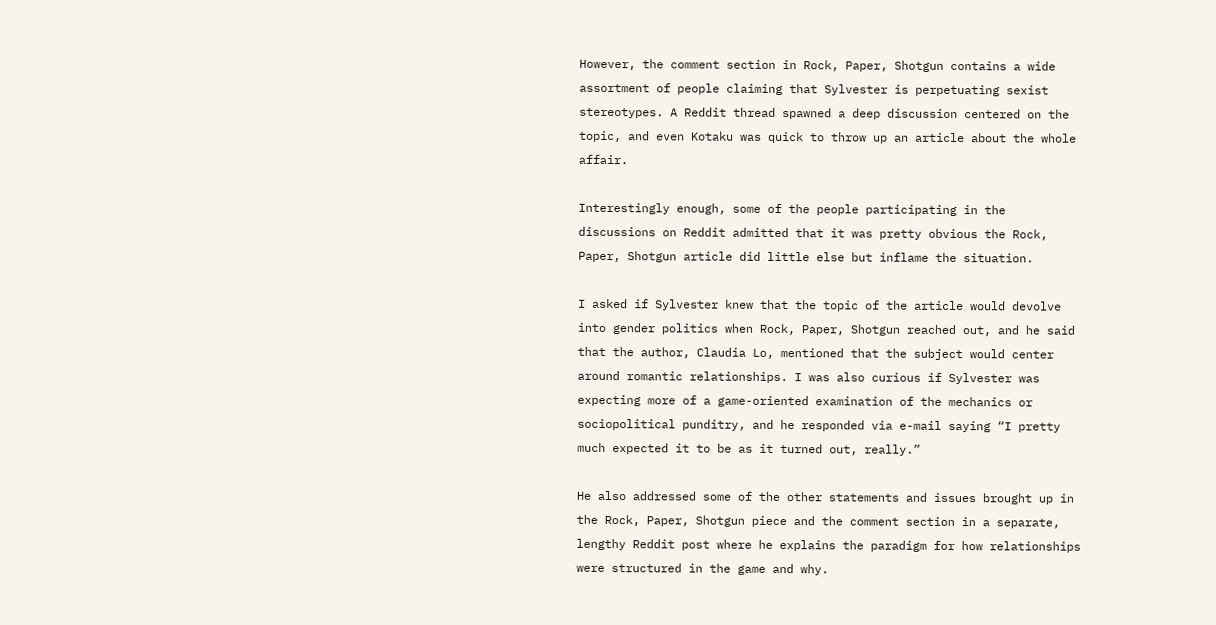However, the comment section in Rock, Paper, Shotgun contains a wide assortment of people claiming that Sylvester is perpetuating sexist stereotypes. A Reddit thread spawned a deep discussion centered on the topic, and even Kotaku was quick to throw up an article about the whole affair.

Interestingly enough, some of the people participating in the discussions on Reddit admitted that it was pretty obvious the Rock, Paper, Shotgun article did little else but inflame the situation.

I asked if Sylvester knew that the topic of the article would devolve into gender politics when Rock, Paper, Shotgun reached out, and he said that the author, Claudia Lo, mentioned that the subject would center around romantic relationships. I was also curious if Sylvester was expecting more of a game-oriented examination of the mechanics or sociopolitical punditry, and he responded via e-mail saying “I pretty much expected it to be as it turned out, really.”

He also addressed some of the other statements and issues brought up in the Rock, Paper, Shotgun piece and the comment section in a separate, lengthy Reddit post where he explains the paradigm for how relationships were structured in the game and why.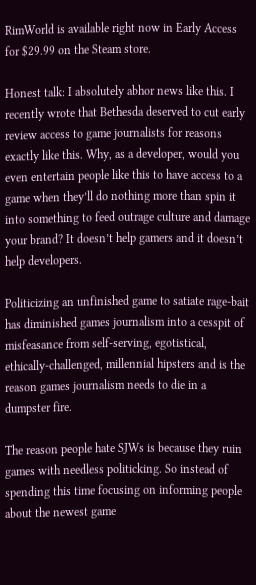RimWorld is available right now in Early Access for $29.99 on the Steam store.

Honest talk: I absolutely abhor news like this. I recently wrote that Bethesda deserved to cut early review access to game journalists for reasons exactly like this. Why, as a developer, would you even entertain people like this to have access to a game when they’ll do nothing more than spin it into something to feed outrage culture and damage your brand? It doesn’t help gamers and it doesn’t help developers.

Politicizing an unfinished game to satiate rage-bait has diminished games journalism into a cesspit of misfeasance from self-serving, egotistical, ethically-challenged, millennial hipsters and is the reason games journalism needs to die in a dumpster fire.

The reason people hate SJWs is because they ruin games with needless politicking. So instead of spending this time focusing on informing people about the newest game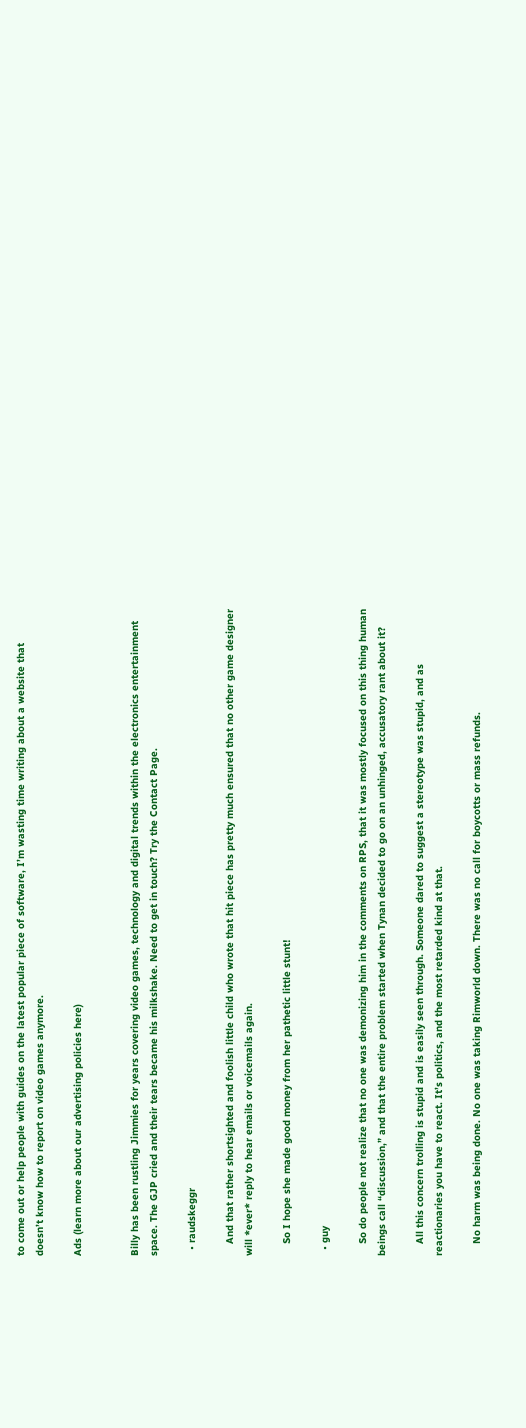to come out or help people with guides on the latest popular piece of software, I’m wasting time writing about a website that doesn’t know how to report on video games anymore.

Ads (learn more about our advertising policies here)


Billy has been rustling Jimmies for years covering video games, technology and digital trends within the electronics entertainment space. The GJP cried and their tears became his milkshake. Need to get in touch? Try the Contact Page.

  • raudskeggr

    And that rather shortsighted and foolish little child who wrote that hit piece has pretty much ensured that no other game designer will *ever* reply to hear emails or voicemails again.

    So I hope she made good money from her pathetic little stunt!

  • guy

    So do people not realize that no one was demonizing him in the comments on RPS, that it was mostly focused on this thing human beings call “discussion,” and that the entire problem started when Tynan decided to go on an unhinged, accusatory rant about it?

    All this concern trolling is stupid and is easily seen through. Someone dared to suggest a stereotype was stupid, and as reactionaries you have to react. It’s politics, and the most retarded kind at that.

    No harm was being done. No one was taking Rimworld down. There was no call for boycotts or mass refunds.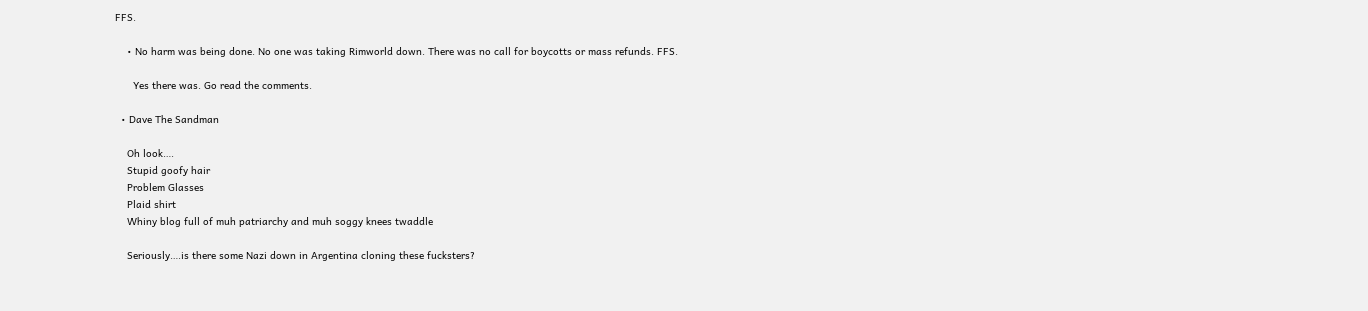FFS.

    • No harm was being done. No one was taking Rimworld down. There was no call for boycotts or mass refunds. FFS.

      Yes there was. Go read the comments.

  • Dave The Sandman

    Oh look….
    Stupid goofy hair
    Problem Glasses
    Plaid shirt
    Whiny blog full of muh patriarchy and muh soggy knees twaddle

    Seriously….is there some Nazi down in Argentina cloning these fucksters?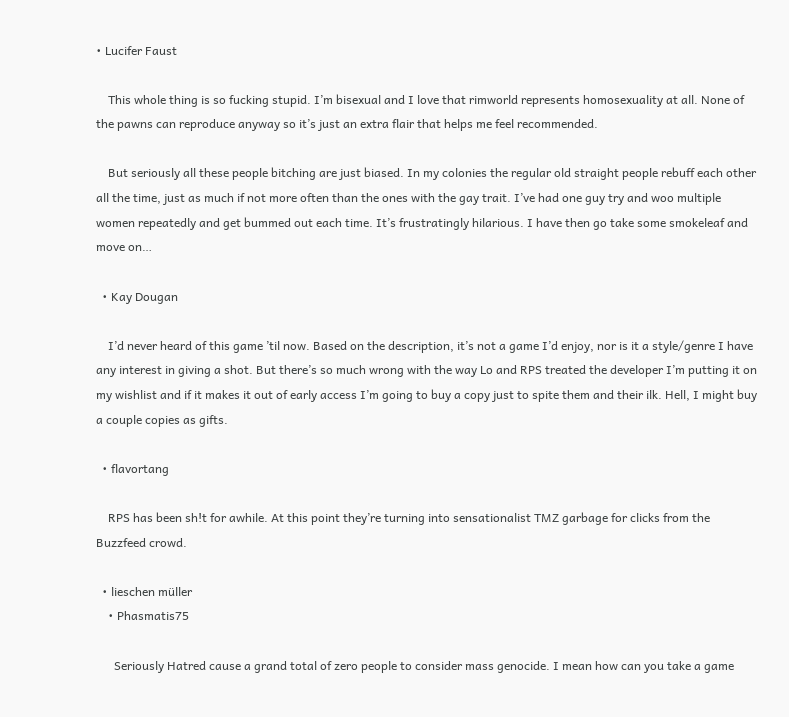• Lucifer Faust

    This whole thing is so fucking stupid. I’m bisexual and I love that rimworld represents homosexuality at all. None of the pawns can reproduce anyway so it’s just an extra flair that helps me feel recommended.

    But seriously all these people bitching are just biased. In my colonies the regular old straight people rebuff each other all the time, just as much if not more often than the ones with the gay trait. I’ve had one guy try and woo multiple women repeatedly and get bummed out each time. It’s frustratingly hilarious. I have then go take some smokeleaf and move on…

  • Kay Dougan

    I’d never heard of this game ’til now. Based on the description, it’s not a game I’d enjoy, nor is it a style/genre I have any interest in giving a shot. But there’s so much wrong with the way Lo and RPS treated the developer I’m putting it on my wishlist and if it makes it out of early access I’m going to buy a copy just to spite them and their ilk. Hell, I might buy a couple copies as gifts.

  • flavortang

    RPS has been sh!t for awhile. At this point they’re turning into sensationalist TMZ garbage for clicks from the Buzzfeed crowd.

  • lieschen müller
    • Phasmatis75

      Seriously Hatred cause a grand total of zero people to consider mass genocide. I mean how can you take a game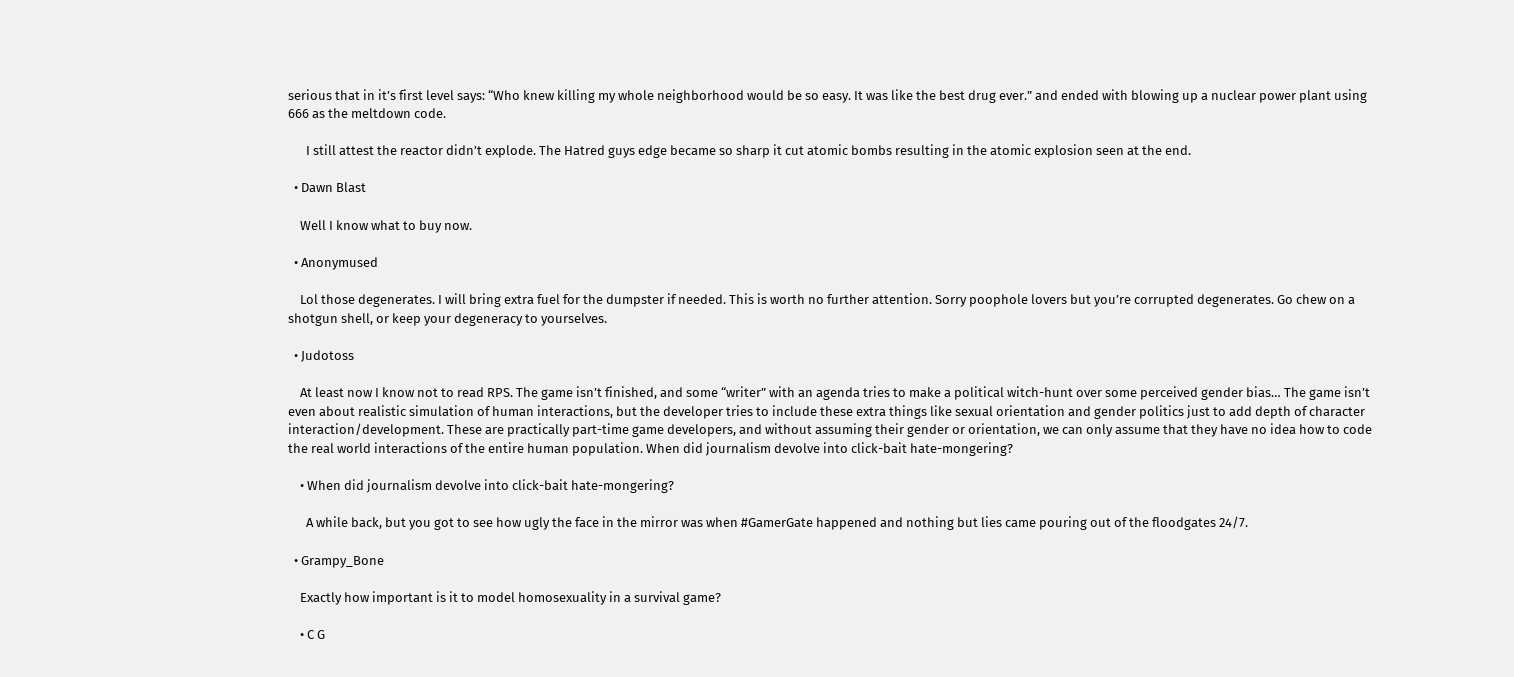serious that in it’s first level says: “Who knew killing my whole neighborhood would be so easy. It was like the best drug ever.” and ended with blowing up a nuclear power plant using 666 as the meltdown code.

      I still attest the reactor didn’t explode. The Hatred guys edge became so sharp it cut atomic bombs resulting in the atomic explosion seen at the end.

  • Dawn Blast

    Well I know what to buy now.

  • Anonymused

    Lol those degenerates. I will bring extra fuel for the dumpster if needed. This is worth no further attention. Sorry poophole lovers but you’re corrupted degenerates. Go chew on a shotgun shell, or keep your degeneracy to yourselves.

  • Judotoss

    At least now I know not to read RPS. The game isn’t finished, and some “writer” with an agenda tries to make a political witch-hunt over some perceived gender bias… The game isn’t even about realistic simulation of human interactions, but the developer tries to include these extra things like sexual orientation and gender politics just to add depth of character interaction/development. These are practically part-time game developers, and without assuming their gender or orientation, we can only assume that they have no idea how to code the real world interactions of the entire human population. When did journalism devolve into click-bait hate-mongering?

    • When did journalism devolve into click-bait hate-mongering?

      A while back, but you got to see how ugly the face in the mirror was when #GamerGate happened and nothing but lies came pouring out of the floodgates 24/7.

  • Grampy_Bone

    Exactly how important is it to model homosexuality in a survival game?

    • C G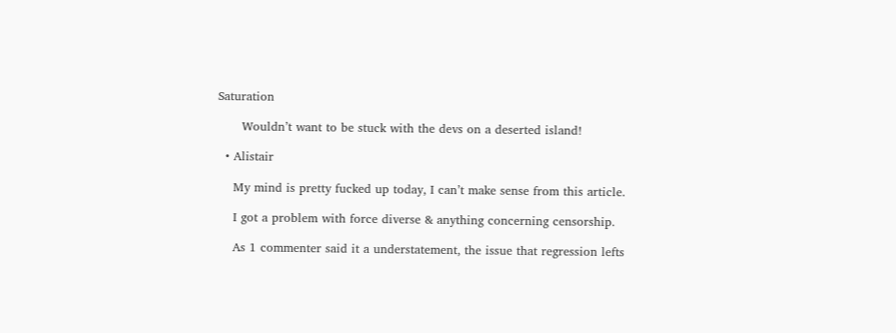Saturation

      Wouldn’t want to be stuck with the devs on a deserted island!

  • Alistair

    My mind is pretty fucked up today, I can’t make sense from this article.

    I got a problem with force diverse & anything concerning censorship.

    As 1 commenter said it a understatement, the issue that regression lefts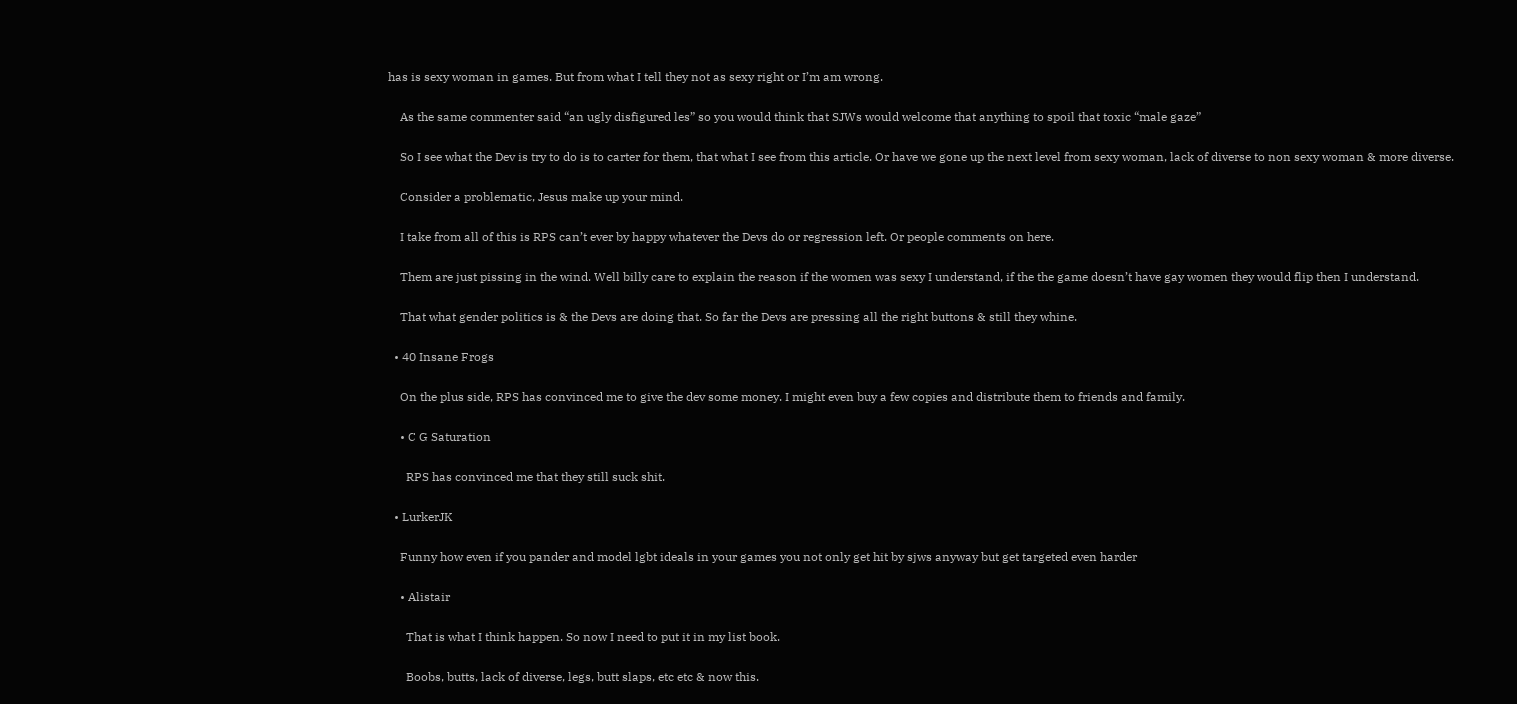has is sexy woman in games. But from what I tell they not as sexy right or I’m am wrong.

    As the same commenter said “an ugly disfigured les” so you would think that SJWs would welcome that anything to spoil that toxic “male gaze”

    So I see what the Dev is try to do is to carter for them, that what I see from this article. Or have we gone up the next level from sexy woman, lack of diverse to non sexy woman & more diverse.

    Consider a problematic, Jesus make up your mind.

    I take from all of this is RPS can’t ever by happy whatever the Devs do or regression left. Or people comments on here.

    Them are just pissing in the wind. Well billy care to explain the reason if the women was sexy I understand, if the the game doesn’t have gay women they would flip then I understand.

    That what gender politics is & the Devs are doing that. So far the Devs are pressing all the right buttons & still they whine.

  • 40 Insane Frogs

    On the plus side, RPS has convinced me to give the dev some money. I might even buy a few copies and distribute them to friends and family.

    • C G Saturation

      RPS has convinced me that they still suck shit.

  • LurkerJK

    Funny how even if you pander and model lgbt ideals in your games you not only get hit by sjws anyway but get targeted even harder

    • Alistair

      That is what I think happen. So now I need to put it in my list book.

      Boobs, butts, lack of diverse, legs, butt slaps, etc etc & now this.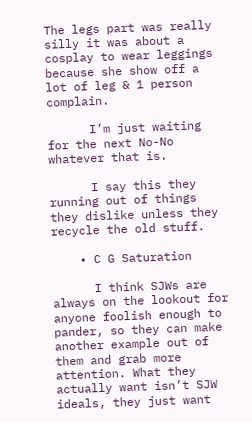The legs part was really silly it was about a cosplay to wear leggings because she show off a lot of leg & 1 person complain.

      I’m just waiting for the next No-No whatever that is.

      I say this they running out of things they dislike unless they recycle the old stuff.

    • C G Saturation

      I think SJWs are always on the lookout for anyone foolish enough to pander, so they can make another example out of them and grab more attention. What they actually want isn’t SJW ideals, they just want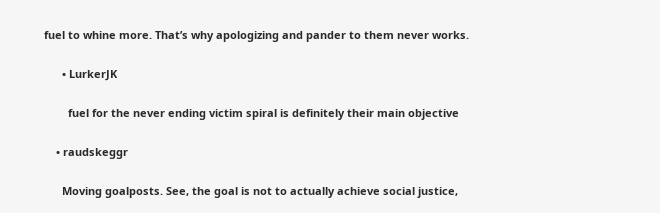fuel to whine more. That’s why apologizing and pander to them never works.

      • LurkerJK

        fuel for the never ending victim spiral is definitely their main objective

    • raudskeggr

      Moving goalposts. See, the goal is not to actually achieve social justice,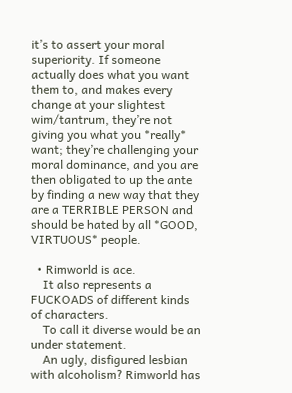it’s to assert your moral superiority. If someone actually does what you want them to, and makes every change at your slightest wim/tantrum, they’re not giving you what you *really* want; they’re challenging your moral dominance, and you are then obligated to up the ante by finding a new way that they are a TERRIBLE PERSON and should be hated by all *GOOD, VIRTUOUS* people.

  • Rimworld is ace.
    It also represents a FUCKOADS of different kinds of characters.
    To call it diverse would be an under statement.
    An ugly, disfigured lesbian with alcoholism? Rimworld has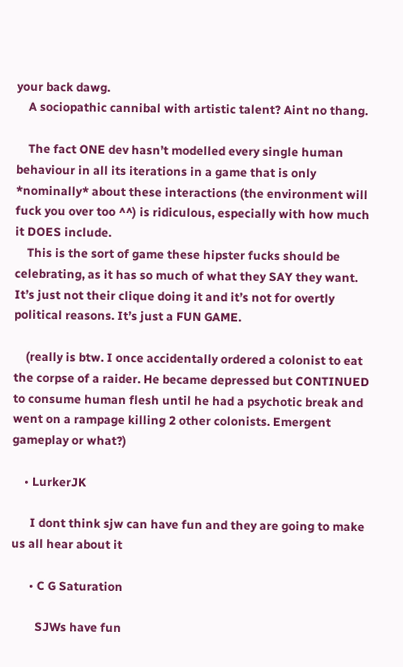your back dawg.
    A sociopathic cannibal with artistic talent? Aint no thang.

    The fact ONE dev hasn’t modelled every single human behaviour in all its iterations in a game that is only *nominally* about these interactions (the environment will fuck you over too ^^) is ridiculous, especially with how much it DOES include.
    This is the sort of game these hipster fucks should be celebrating, as it has so much of what they SAY they want. It’s just not their clique doing it and it’s not for overtly political reasons. It’s just a FUN GAME.

    (really is btw. I once accidentally ordered a colonist to eat the corpse of a raider. He became depressed but CONTINUED to consume human flesh until he had a psychotic break and went on a rampage killing 2 other colonists. Emergent gameplay or what?)

    • LurkerJK

      I dont think sjw can have fun and they are going to make us all hear about it

      • C G Saturation

        SJWs have fun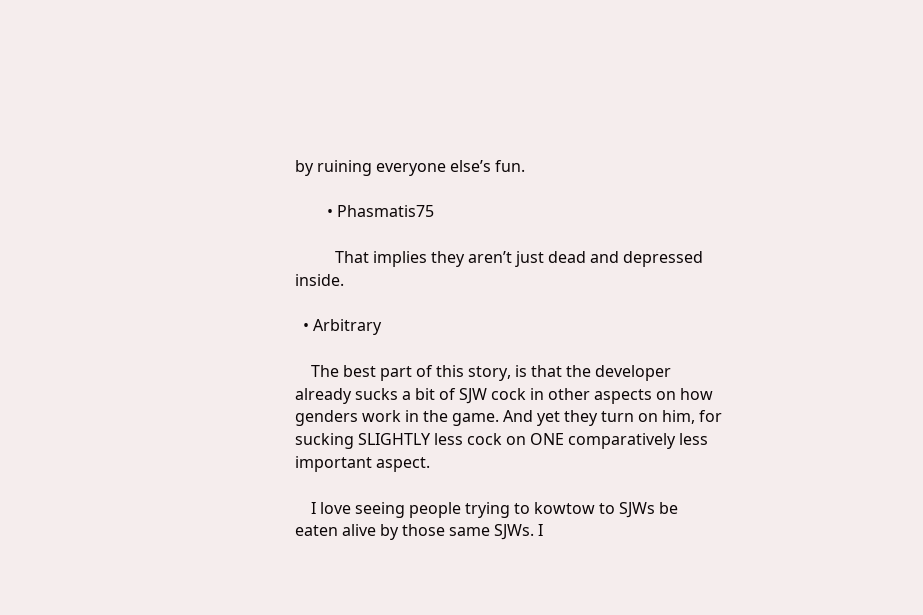by ruining everyone else’s fun.

        • Phasmatis75

          That implies they aren’t just dead and depressed inside.

  • Arbitrary

    The best part of this story, is that the developer already sucks a bit of SJW cock in other aspects on how genders work in the game. And yet they turn on him, for sucking SLIGHTLY less cock on ONE comparatively less important aspect.

    I love seeing people trying to kowtow to SJWs be eaten alive by those same SJWs. I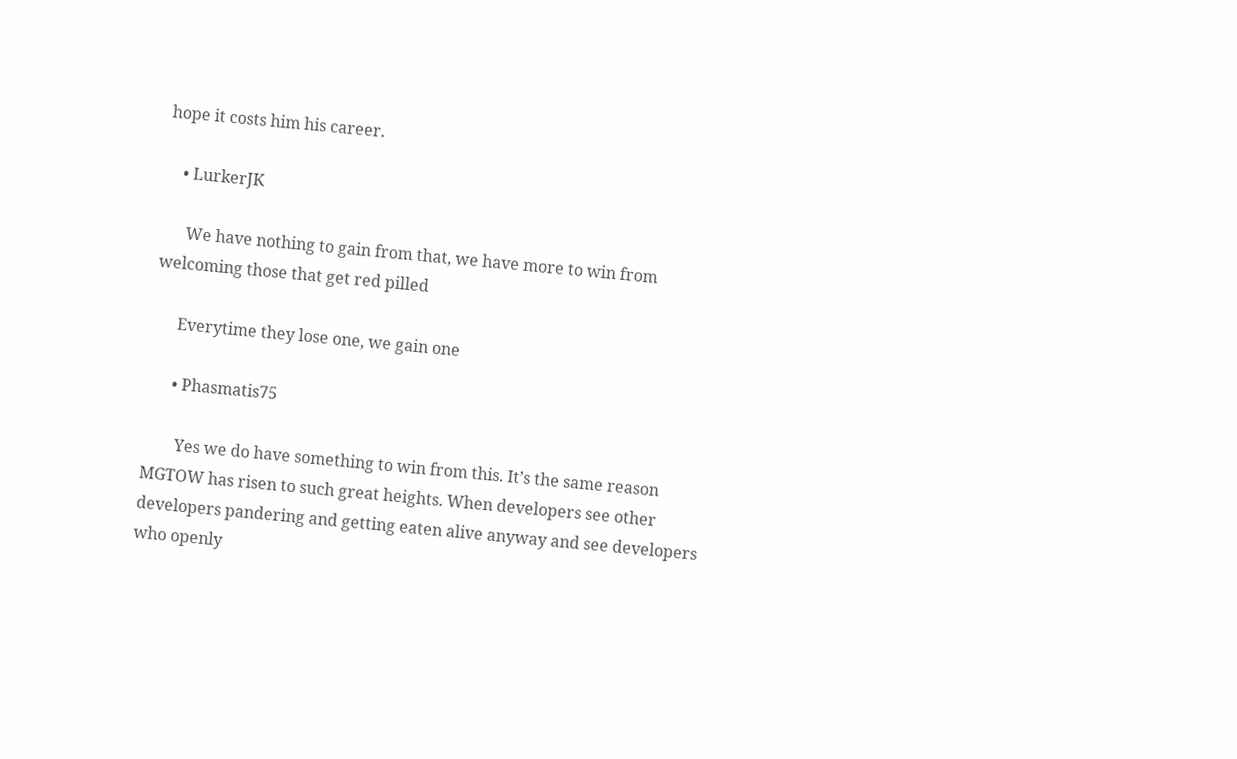hope it costs him his career.

    • LurkerJK

      We have nothing to gain from that, we have more to win from welcoming those that get red pilled

      Everytime they lose one, we gain one

      • Phasmatis75

        Yes we do have something to win from this. It’s the same reason MGTOW has risen to such great heights. When developers see other developers pandering and getting eaten alive anyway and see developers who openly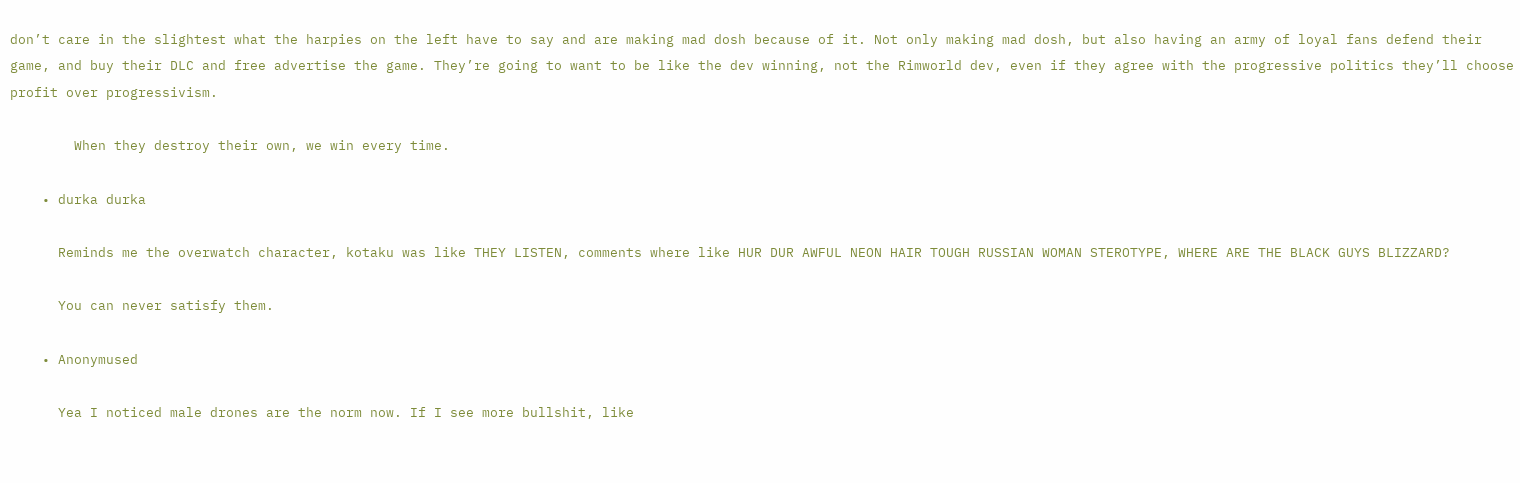don’t care in the slightest what the harpies on the left have to say and are making mad dosh because of it. Not only making mad dosh, but also having an army of loyal fans defend their game, and buy their DLC and free advertise the game. They’re going to want to be like the dev winning, not the Rimworld dev, even if they agree with the progressive politics they’ll choose profit over progressivism.

        When they destroy their own, we win every time.

    • durka durka

      Reminds me the overwatch character, kotaku was like THEY LISTEN, comments where like HUR DUR AWFUL NEON HAIR TOUGH RUSSIAN WOMAN STEROTYPE, WHERE ARE THE BLACK GUYS BLIZZARD?

      You can never satisfy them.

    • Anonymused

      Yea I noticed male drones are the norm now. If I see more bullshit, like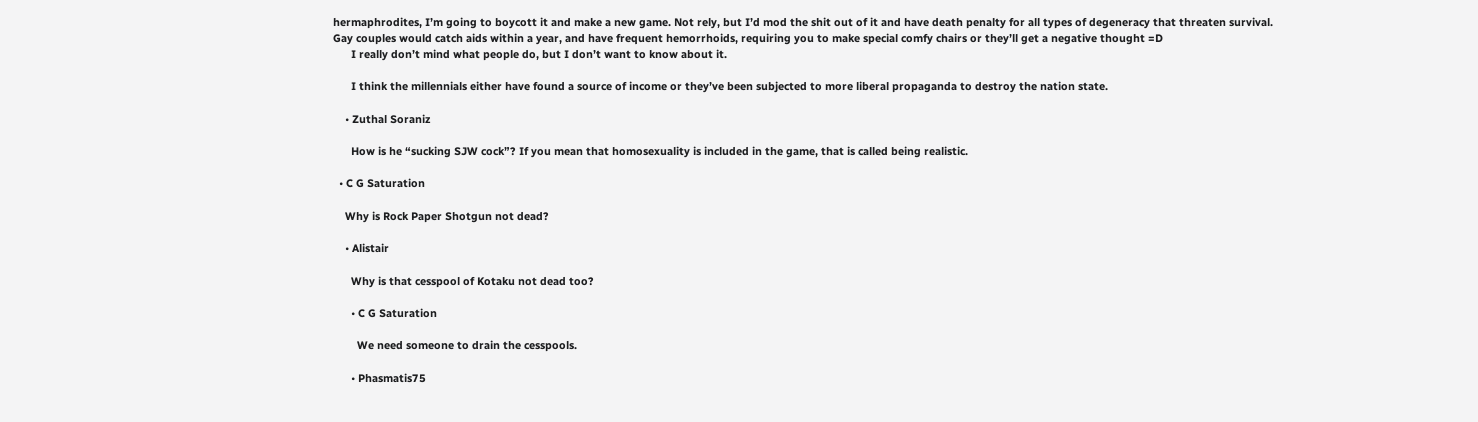hermaphrodites, I’m going to boycott it and make a new game. Not rely, but I’d mod the shit out of it and have death penalty for all types of degeneracy that threaten survival. Gay couples would catch aids within a year, and have frequent hemorrhoids, requiring you to make special comfy chairs or they’ll get a negative thought =D
      I really don’t mind what people do, but I don’t want to know about it.

      I think the millennials either have found a source of income or they’ve been subjected to more liberal propaganda to destroy the nation state.

    • Zuthal Soraniz

      How is he “sucking SJW cock”? If you mean that homosexuality is included in the game, that is called being realistic.

  • C G Saturation

    Why is Rock Paper Shotgun not dead?

    • Alistair

      Why is that cesspool of Kotaku not dead too?

      • C G Saturation

        We need someone to drain the cesspools.

      • Phasmatis75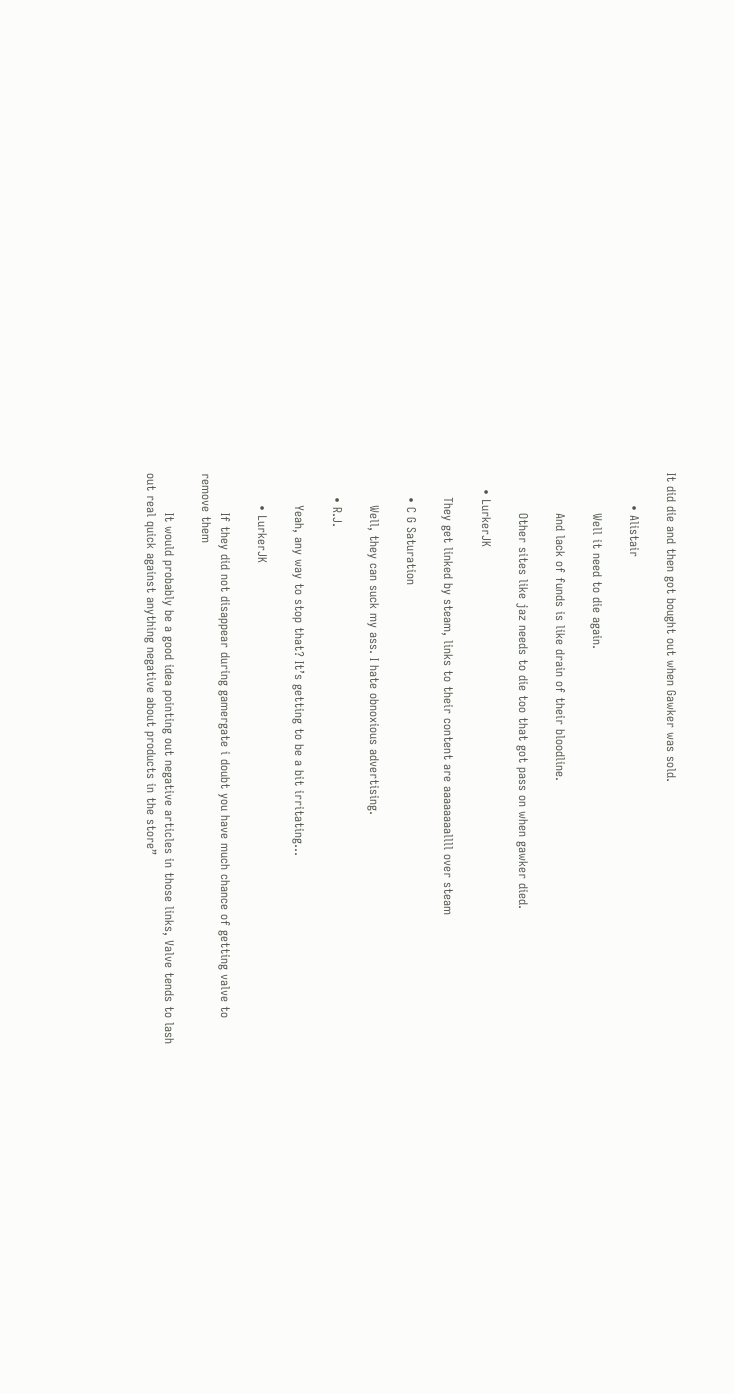It did die and then got bought out when Gawker was sold.

        • Alistair

          Well it need to die again.

          And lack of funds is like drain of their bloodline.

          Other sites like jaz needs to die too that got pass on when gawker died.

    • LurkerJK

      They get linked by steam, links to their content are aaaaaaaallll over steam

      • C G Saturation

        Well, they can suck my ass. I hate obnoxious advertising.

      • R.J.

        Yeah, any way to stop that? It’s getting to be a bit irritating…

        • LurkerJK

          If they did not disappear during gamergate i doubt you have much chance of getting valve to remove them

          It would probably be a good idea pointing out negative articles in those links, Valve tends to lash out real quick against anything negative about products in the store”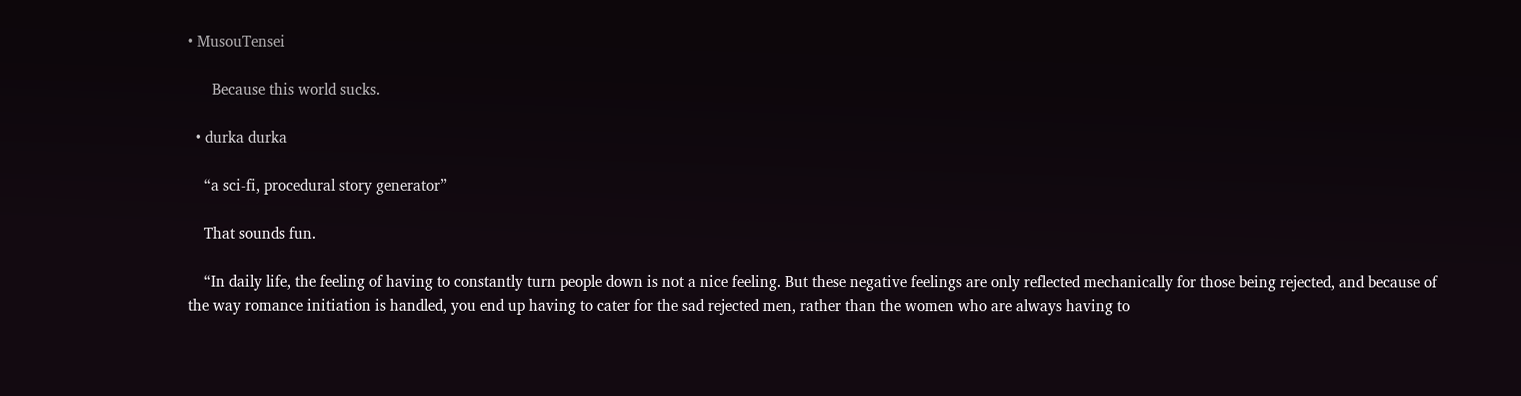• MusouTensei

      Because this world sucks.

  • durka durka

    “a sci-fi, procedural story generator”

    That sounds fun.

    “In daily life, the feeling of having to constantly turn people down is not a nice feeling. But these negative feelings are only reflected mechanically for those being rejected, and because of the way romance initiation is handled, you end up having to cater for the sad rejected men, rather than the women who are always having to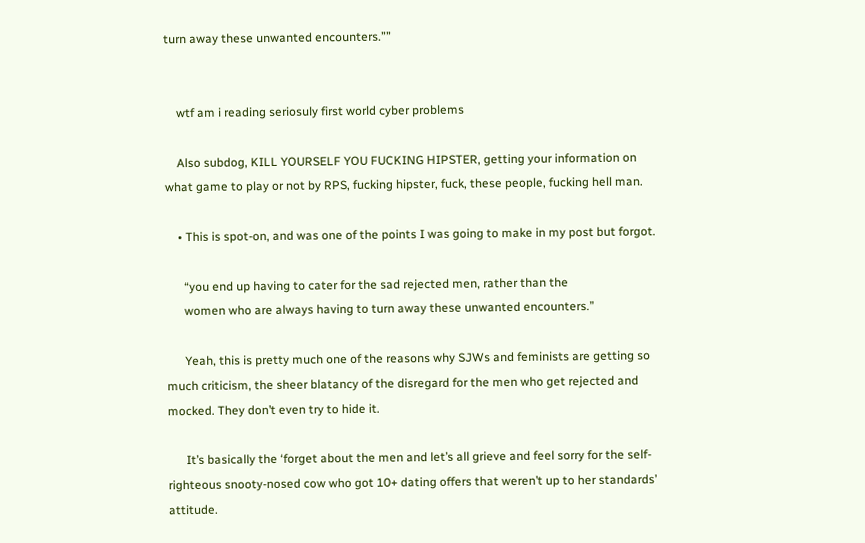turn away these unwanted encounters.””


    wtf am i reading seriosuly first world cyber problems

    Also subdog, KILL YOURSELF YOU FUCKING HIPSTER, getting your information on what game to play or not by RPS, fucking hipster, fuck, these people, fucking hell man.

    • This is spot-on, and was one of the points I was going to make in my post but forgot.

      “you end up having to cater for the sad rejected men, rather than the
      women who are always having to turn away these unwanted encounters.”

      Yeah, this is pretty much one of the reasons why SJWs and feminists are getting so much criticism, the sheer blatancy of the disregard for the men who get rejected and mocked. They don’t even try to hide it.

      It’s basically the ‘forget about the men and let’s all grieve and feel sorry for the self-righteous snooty-nosed cow who got 10+ dating offers that weren’t up to her standards’ attitude.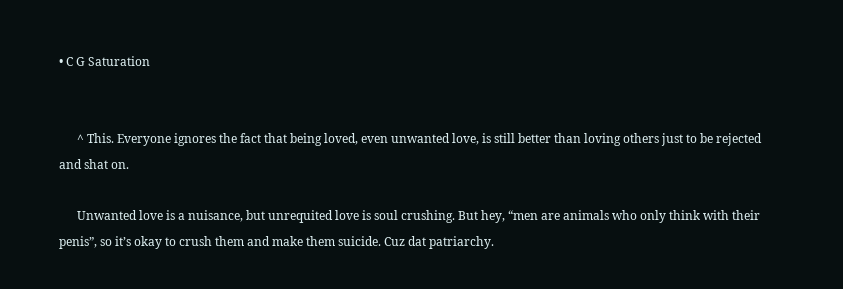• C G Saturation


      ^ This. Everyone ignores the fact that being loved, even unwanted love, is still better than loving others just to be rejected and shat on.

      Unwanted love is a nuisance, but unrequited love is soul crushing. But hey, “men are animals who only think with their penis”, so it’s okay to crush them and make them suicide. Cuz dat patriarchy.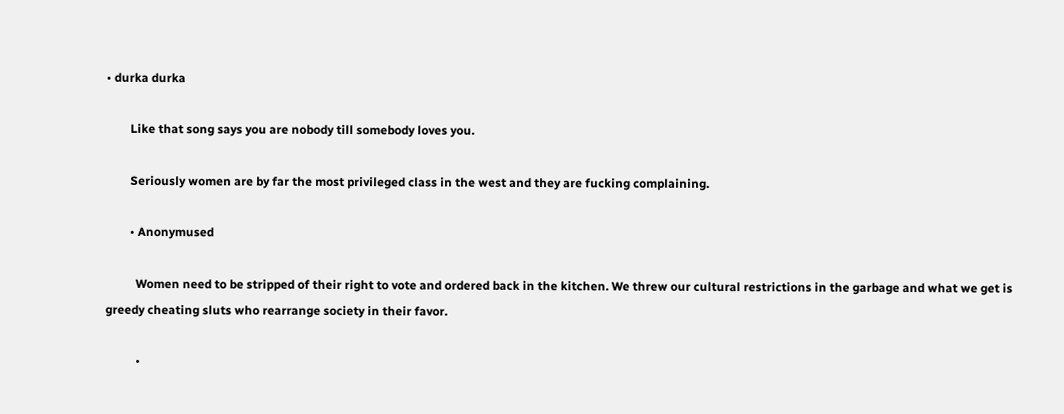• durka durka

        Like that song says you are nobody till somebody loves you.

        Seriously women are by far the most privileged class in the west and they are fucking complaining.

        • Anonymused

          Women need to be stripped of their right to vote and ordered back in the kitchen. We threw our cultural restrictions in the garbage and what we get is greedy cheating sluts who rearrange society in their favor.

          •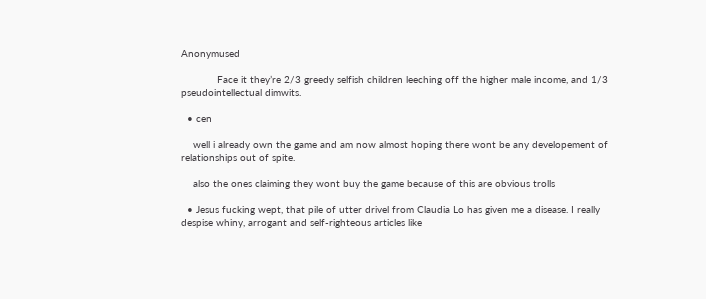Anonymused

            Face it they’re 2/3 greedy selfish children leeching off the higher male income, and 1/3 pseudointellectual dimwits.

  • cen

    well i already own the game and am now almost hoping there wont be any developement of relationships out of spite.

    also the ones claiming they wont buy the game because of this are obvious trolls

  • Jesus fucking wept, that pile of utter drivel from Claudia Lo has given me a disease. I really despise whiny, arrogant and self-righteous articles like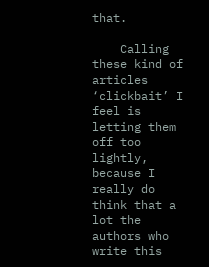that.

    Calling these kind of articles ‘clickbait’ I feel is letting them off too lightly, because I really do think that a lot the authors who write this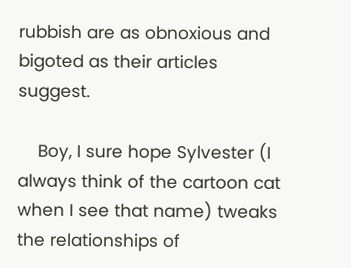rubbish are as obnoxious and bigoted as their articles suggest.

    Boy, I sure hope Sylvester (I always think of the cartoon cat when I see that name) tweaks the relationships of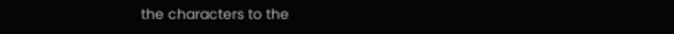the characters to the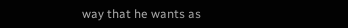way that he wants as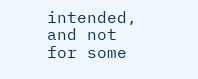intended, and not for some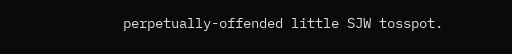perpetually-offended little SJW tosspot.